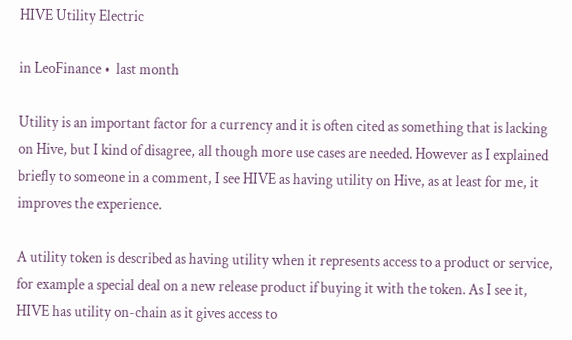HIVE Utility Electric

in LeoFinance •  last month

Utility is an important factor for a currency and it is often cited as something that is lacking on Hive, but I kind of disagree, all though more use cases are needed. However as I explained briefly to someone in a comment, I see HIVE as having utility on Hive, as at least for me, it improves the experience.

A utility token is described as having utility when it represents access to a product or service, for example a special deal on a new release product if buying it with the token. As I see it, HIVE has utility on-chain as it gives access to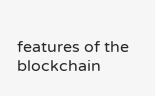features of the blockchain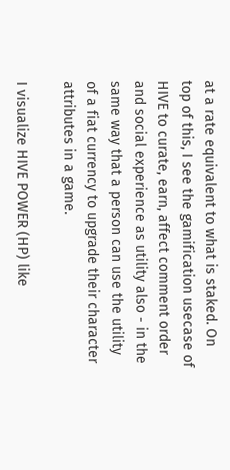at a rate equivalent to what is staked. On top of this, I see the gamification usecase of HIVE to curate, earn, affect comment order and social experience as utility also - in the same way that a person can use the utility of a fiat currency to upgrade their character attributes in a game.

I visualize HIVE POWER (HP) like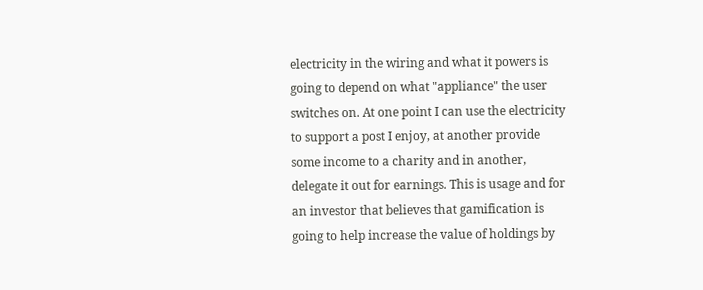electricity in the wiring and what it powers is going to depend on what "appliance" the user switches on. At one point I can use the electricity to support a post I enjoy, at another provide some income to a charity and in another, delegate it out for earnings. This is usage and for an investor that believes that gamification is going to help increase the value of holdings by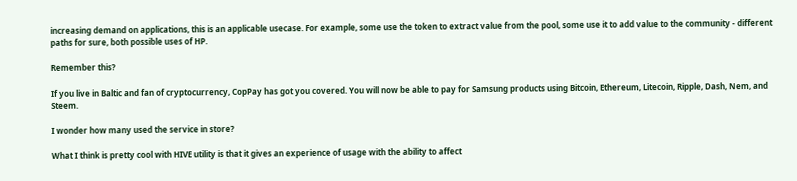increasing demand on applications, this is an applicable usecase. For example, some use the token to extract value from the pool, some use it to add value to the community - different paths for sure, both possible uses of HP.

Remember this?

If you live in Baltic and fan of cryptocurrency, CopPay has got you covered. You will now be able to pay for Samsung products using Bitcoin, Ethereum, Litecoin, Ripple, Dash, Nem, and Steem.

I wonder how many used the service in store?

What I think is pretty cool with HIVE utility is that it gives an experience of usage with the ability to affect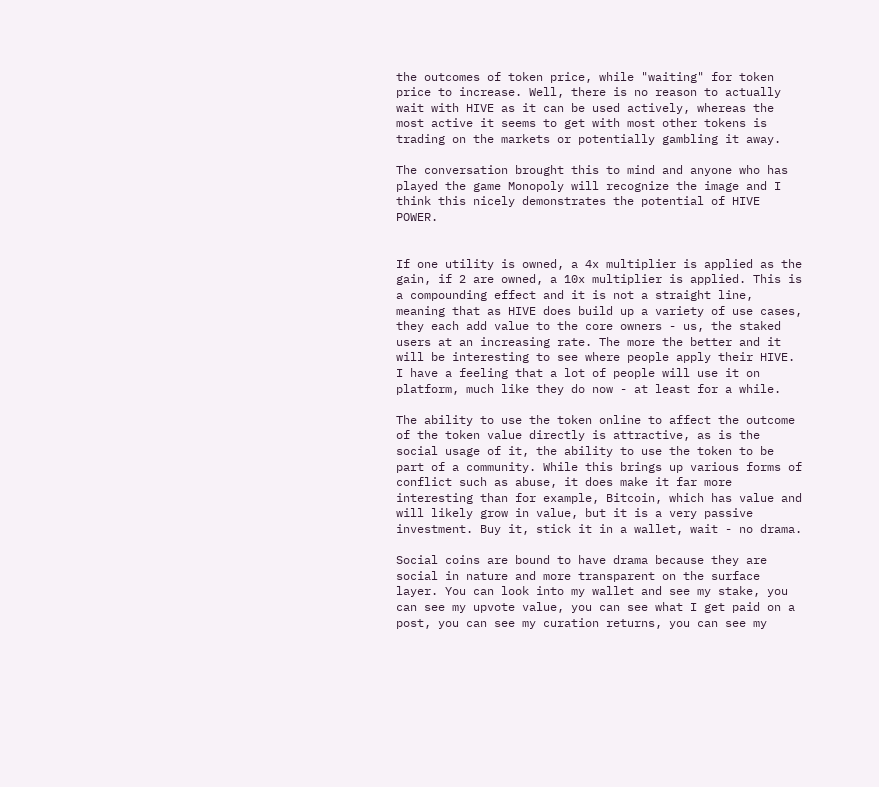the outcomes of token price, while "waiting" for token price to increase. Well, there is no reason to actually wait with HIVE as it can be used actively, whereas the most active it seems to get with most other tokens is trading on the markets or potentially gambling it away.

The conversation brought this to mind and anyone who has played the game Monopoly will recognize the image and I think this nicely demonstrates the potential of HIVE POWER.


If one utility is owned, a 4x multiplier is applied as the gain, if 2 are owned, a 10x multiplier is applied. This is a compounding effect and it is not a straight line, meaning that as HIVE does build up a variety of use cases, they each add value to the core owners - us, the staked users at an increasing rate. The more the better and it will be interesting to see where people apply their HIVE. I have a feeling that a lot of people will use it on platform, much like they do now - at least for a while.

The ability to use the token online to affect the outcome of the token value directly is attractive, as is the social usage of it, the ability to use the token to be part of a community. While this brings up various forms of conflict such as abuse, it does make it far more interesting than for example, Bitcoin, which has value and will likely grow in value, but it is a very passive investment. Buy it, stick it in a wallet, wait - no drama.

Social coins are bound to have drama because they are social in nature and more transparent on the surface layer. You can look into my wallet and see my stake, you can see my upvote value, you can see what I get paid on a post, you can see my curation returns, you can see my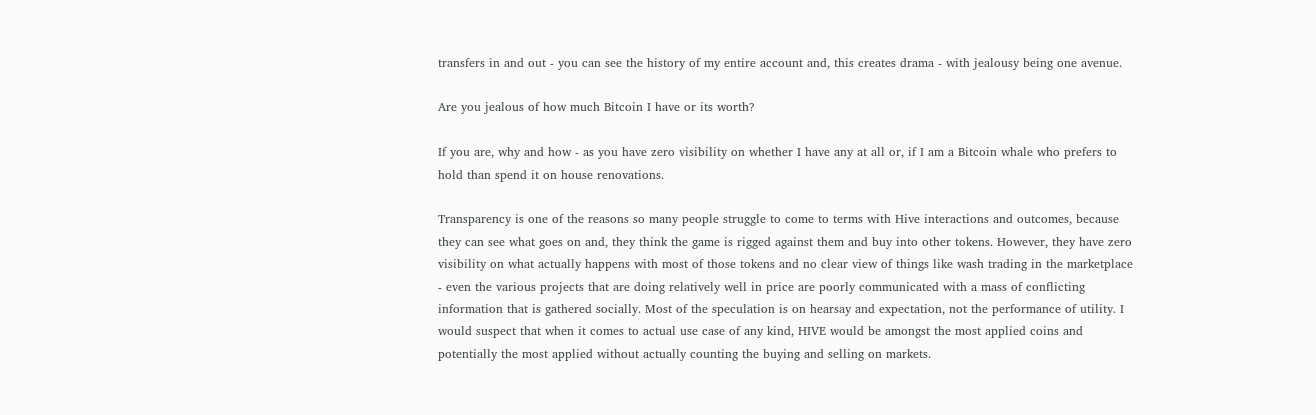transfers in and out - you can see the history of my entire account and, this creates drama - with jealousy being one avenue.

Are you jealous of how much Bitcoin I have or its worth?

If you are, why and how - as you have zero visibility on whether I have any at all or, if I am a Bitcoin whale who prefers to hold than spend it on house renovations.

Transparency is one of the reasons so many people struggle to come to terms with Hive interactions and outcomes, because they can see what goes on and, they think the game is rigged against them and buy into other tokens. However, they have zero visibility on what actually happens with most of those tokens and no clear view of things like wash trading in the marketplace - even the various projects that are doing relatively well in price are poorly communicated with a mass of conflicting information that is gathered socially. Most of the speculation is on hearsay and expectation, not the performance of utility. I would suspect that when it comes to actual use case of any kind, HIVE would be amongst the most applied coins and potentially the most applied without actually counting the buying and selling on markets.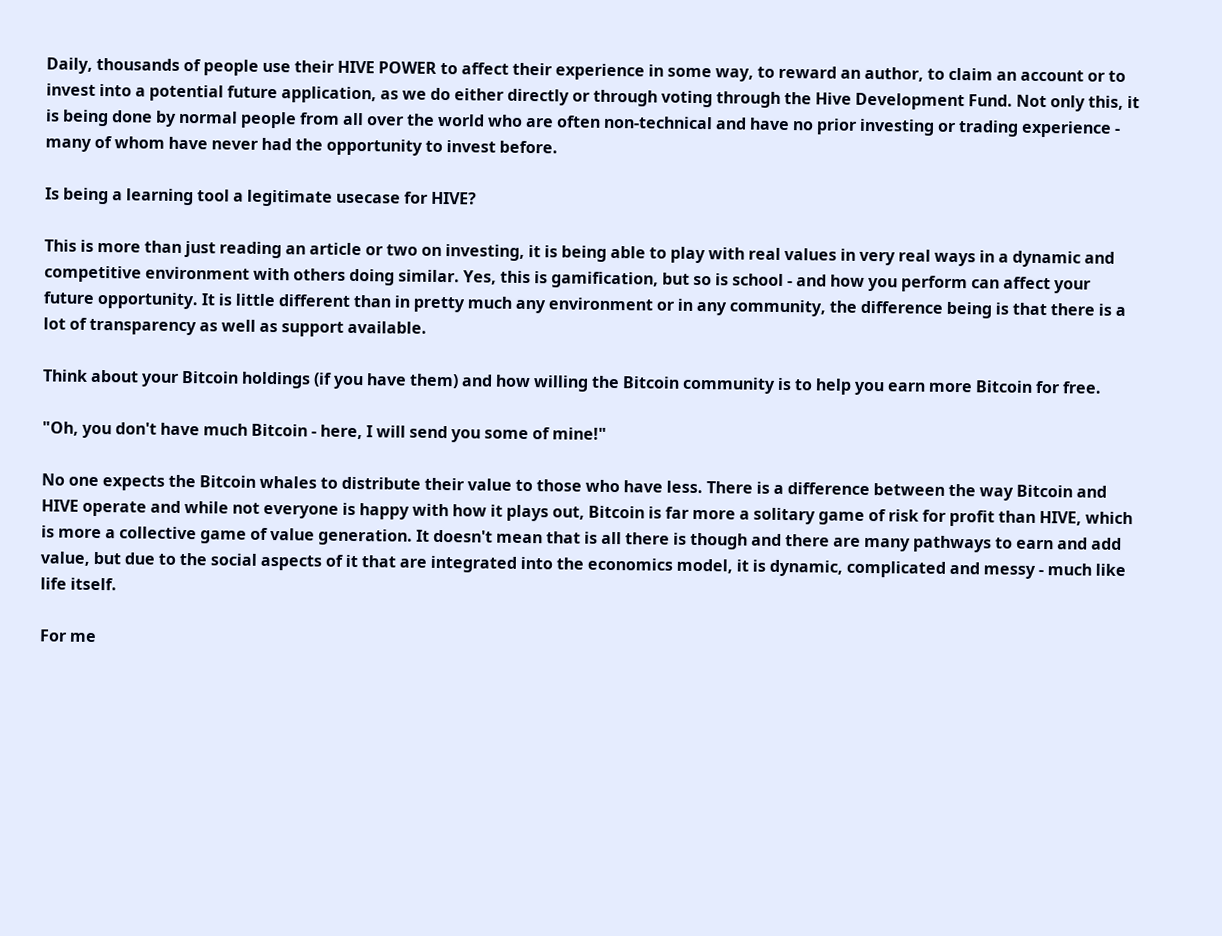Daily, thousands of people use their HIVE POWER to affect their experience in some way, to reward an author, to claim an account or to invest into a potential future application, as we do either directly or through voting through the Hive Development Fund. Not only this, it is being done by normal people from all over the world who are often non-technical and have no prior investing or trading experience - many of whom have never had the opportunity to invest before.

Is being a learning tool a legitimate usecase for HIVE?

This is more than just reading an article or two on investing, it is being able to play with real values in very real ways in a dynamic and competitive environment with others doing similar. Yes, this is gamification, but so is school - and how you perform can affect your future opportunity. It is little different than in pretty much any environment or in any community, the difference being is that there is a lot of transparency as well as support available.

Think about your Bitcoin holdings (if you have them) and how willing the Bitcoin community is to help you earn more Bitcoin for free.

"Oh, you don't have much Bitcoin - here, I will send you some of mine!"

No one expects the Bitcoin whales to distribute their value to those who have less. There is a difference between the way Bitcoin and HIVE operate and while not everyone is happy with how it plays out, Bitcoin is far more a solitary game of risk for profit than HIVE, which is more a collective game of value generation. It doesn't mean that is all there is though and there are many pathways to earn and add value, but due to the social aspects of it that are integrated into the economics model, it is dynamic, complicated and messy - much like life itself.

For me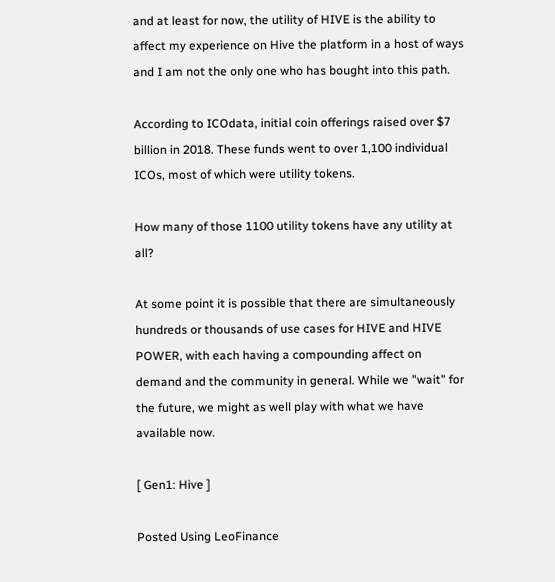and at least for now, the utility of HIVE is the ability to affect my experience on Hive the platform in a host of ways and I am not the only one who has bought into this path.

According to ICOdata, initial coin offerings raised over $7 billion in 2018. These funds went to over 1,100 individual ICOs, most of which were utility tokens.

How many of those 1100 utility tokens have any utility at all?

At some point it is possible that there are simultaneously hundreds or thousands of use cases for HIVE and HIVE POWER, with each having a compounding affect on demand and the community in general. While we "wait" for the future, we might as well play with what we have available now.

[ Gen1: Hive ]

Posted Using LeoFinance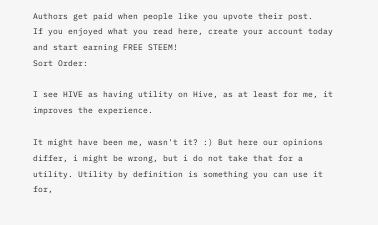Authors get paid when people like you upvote their post.
If you enjoyed what you read here, create your account today and start earning FREE STEEM!
Sort Order:

I see HIVE as having utility on Hive, as at least for me, it improves the experience.

It might have been me, wasn't it? :) But here our opinions differ, i might be wrong, but i do not take that for a utility. Utility by definition is something you can use it for,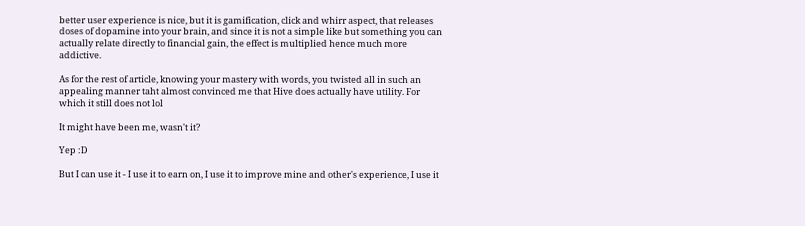better user experience is nice, but it is gamification, click and whirr aspect, that releases doses of dopamine into your brain, and since it is not a simple like but something you can actually relate directly to financial gain, the effect is multiplied hence much more addictive.

As for the rest of article, knowing your mastery with words, you twisted all in such an appealing manner taht almost convinced me that Hive does actually have utility. For which it still does not lol

It might have been me, wasn't it?

Yep :D

But I can use it - I use it to earn on, I use it to improve mine and other's experience, I use it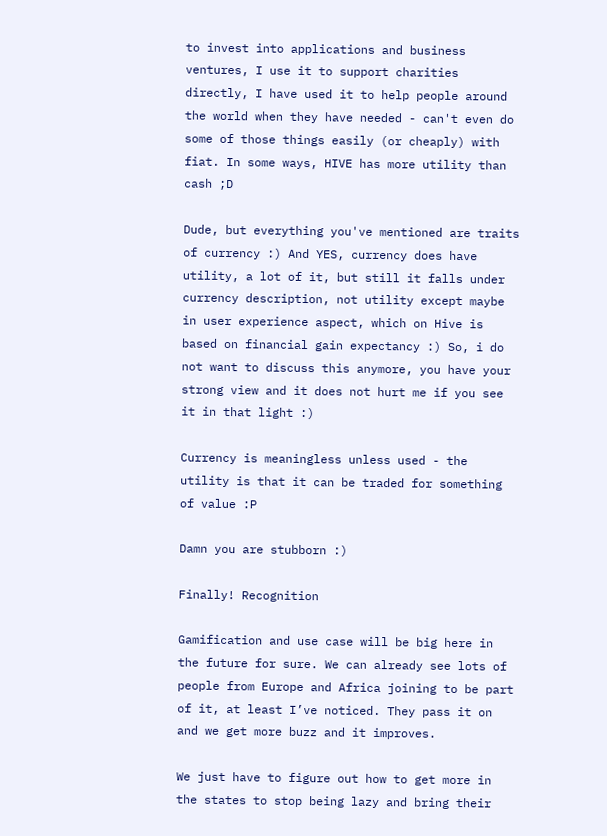to invest into applications and business ventures, I use it to support charities directly, I have used it to help people around the world when they have needed - can't even do some of those things easily (or cheaply) with fiat. In some ways, HIVE has more utility than cash ;D

Dude, but everything you've mentioned are traits of currency :) And YES, currency does have utility, a lot of it, but still it falls under currency description, not utility except maybe in user experience aspect, which on Hive is based on financial gain expectancy :) So, i do not want to discuss this anymore, you have your strong view and it does not hurt me if you see it in that light :)

Currency is meaningless unless used - the utility is that it can be traded for something of value :P

Damn you are stubborn :)

Finally! Recognition

Gamification and use case will be big here in the future for sure. We can already see lots of people from Europe and Africa joining to be part of it, at least I’ve noticed. They pass it on and we get more buzz and it improves.

We just have to figure out how to get more in the states to stop being lazy and bring their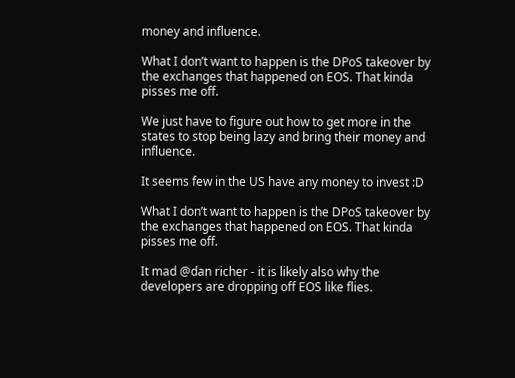money and influence.

What I don’t want to happen is the DPoS takeover by the exchanges that happened on EOS. That kinda pisses me off.

We just have to figure out how to get more in the states to stop being lazy and bring their money and influence.

It seems few in the US have any money to invest :D

What I don’t want to happen is the DPoS takeover by the exchanges that happened on EOS. That kinda pisses me off.

It mad @dan richer - it is likely also why the developers are dropping off EOS like flies.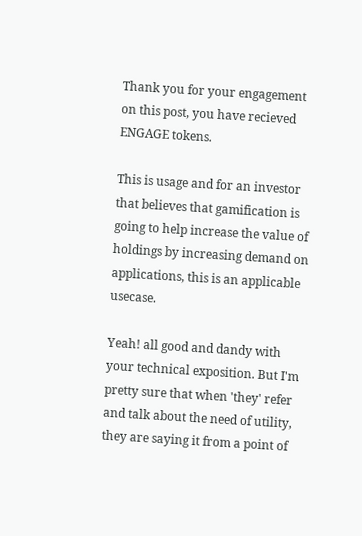Thank you for your engagement on this post, you have recieved ENGAGE tokens.

This is usage and for an investor that believes that gamification is going to help increase the value of holdings by increasing demand on applications, this is an applicable usecase.

Yeah! all good and dandy with your technical exposition. But I'm pretty sure that when 'they' refer and talk about the need of utility, they are saying it from a point of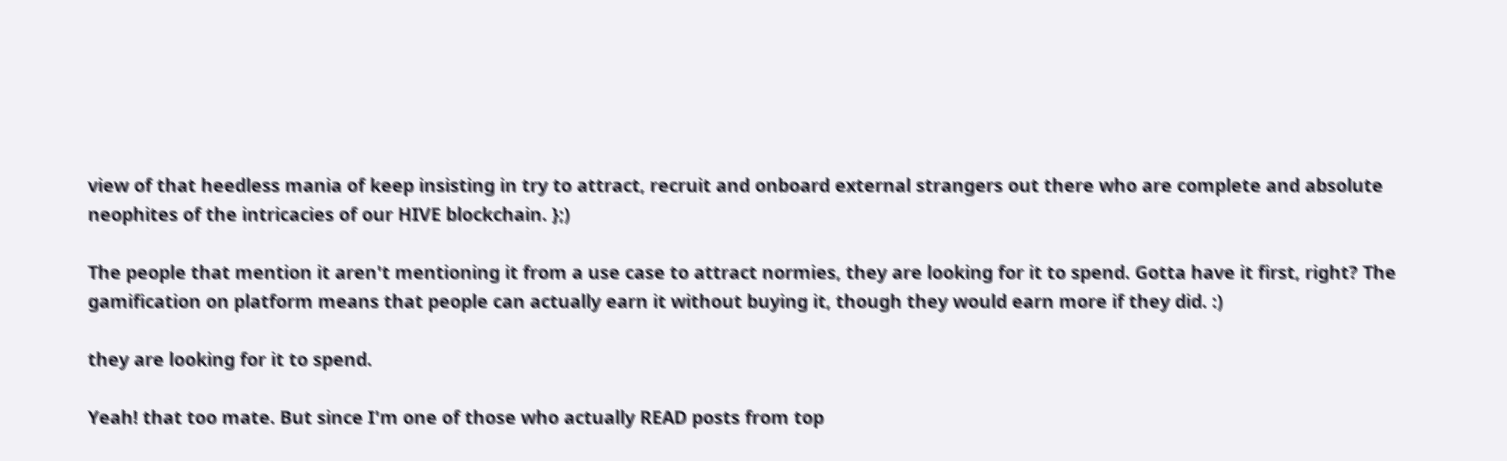view of that heedless mania of keep insisting in try to attract, recruit and onboard external strangers out there who are complete and absolute neophites of the intricacies of our HIVE blockchain. };)

The people that mention it aren't mentioning it from a use case to attract normies, they are looking for it to spend. Gotta have it first, right? The gamification on platform means that people can actually earn it without buying it, though they would earn more if they did. :)

they are looking for it to spend.

Yeah! that too mate. But since I'm one of those who actually READ posts from top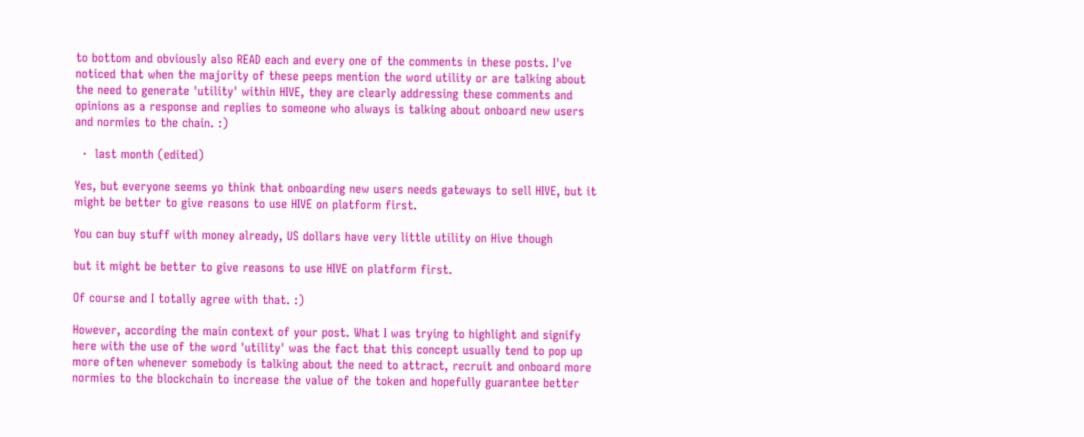to bottom and obviously also READ each and every one of the comments in these posts. I've noticed that when the majority of these peeps mention the word utility or are talking about the need to generate 'utility' within HIVE, they are clearly addressing these comments and opinions as a response and replies to someone who always is talking about onboard new users and normies to the chain. :)

  ·  last month (edited)

Yes, but everyone seems yo think that onboarding new users needs gateways to sell HIVE, but it might be better to give reasons to use HIVE on platform first.

You can buy stuff with money already, US dollars have very little utility on Hive though

but it might be better to give reasons to use HIVE on platform first.

Of course and I totally agree with that. :)

However, according the main context of your post. What I was trying to highlight and signify here with the use of the word 'utility' was the fact that this concept usually tend to pop up more often whenever somebody is talking about the need to attract, recruit and onboard more normies to the blockchain to increase the value of the token and hopefully guarantee better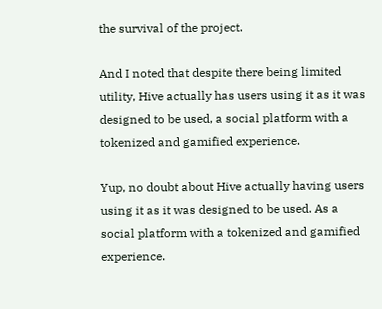the survival of the project.

And I noted that despite there being limited utility, Hive actually has users using it as it was designed to be used, a social platform with a tokenized and gamified experience.

Yup, no doubt about Hive actually having users using it as it was designed to be used. As a social platform with a tokenized and gamified experience.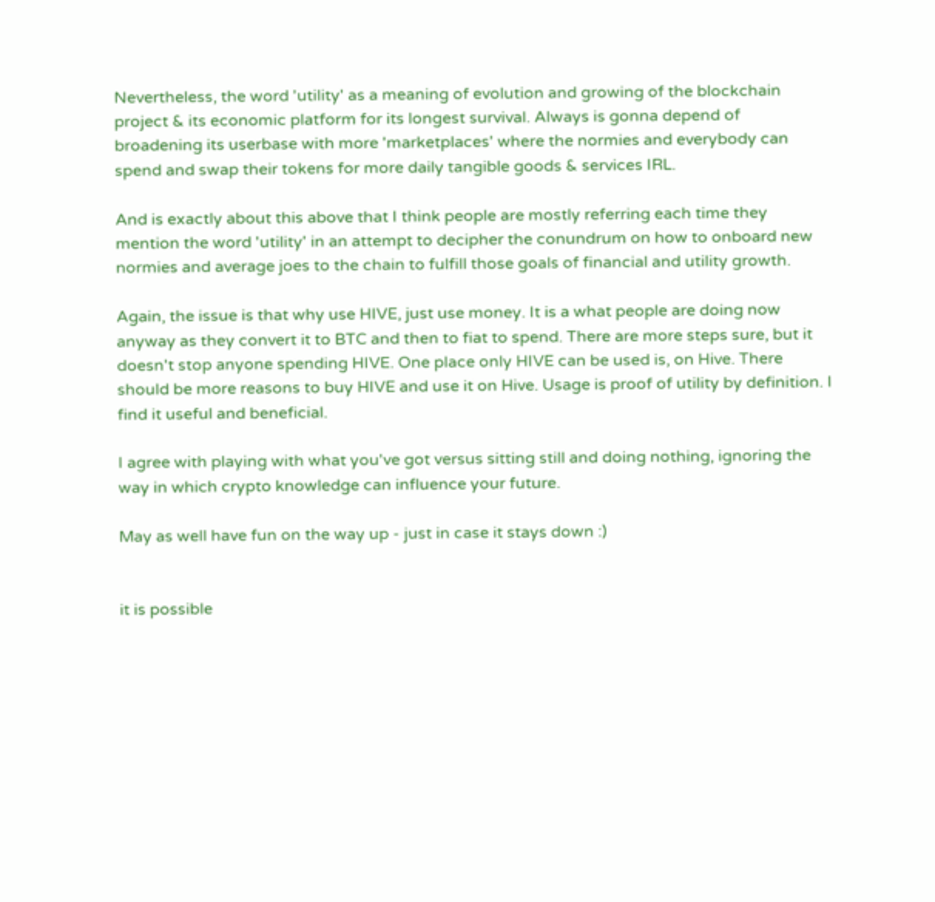Nevertheless, the word 'utility' as a meaning of evolution and growing of the blockchain project & its economic platform for its longest survival. Always is gonna depend of broadening its userbase with more 'marketplaces' where the normies and everybody can spend and swap their tokens for more daily tangible goods & services IRL.

And is exactly about this above that I think people are mostly referring each time they mention the word 'utility' in an attempt to decipher the conundrum on how to onboard new normies and average joes to the chain to fulfill those goals of financial and utility growth.

Again, the issue is that why use HIVE, just use money. It is a what people are doing now anyway as they convert it to BTC and then to fiat to spend. There are more steps sure, but it doesn't stop anyone spending HIVE. One place only HIVE can be used is, on Hive. There should be more reasons to buy HIVE and use it on Hive. Usage is proof of utility by definition. I find it useful and beneficial.

I agree with playing with what you've got versus sitting still and doing nothing, ignoring the way in which crypto knowledge can influence your future.

May as well have fun on the way up - just in case it stays down :)


it is possible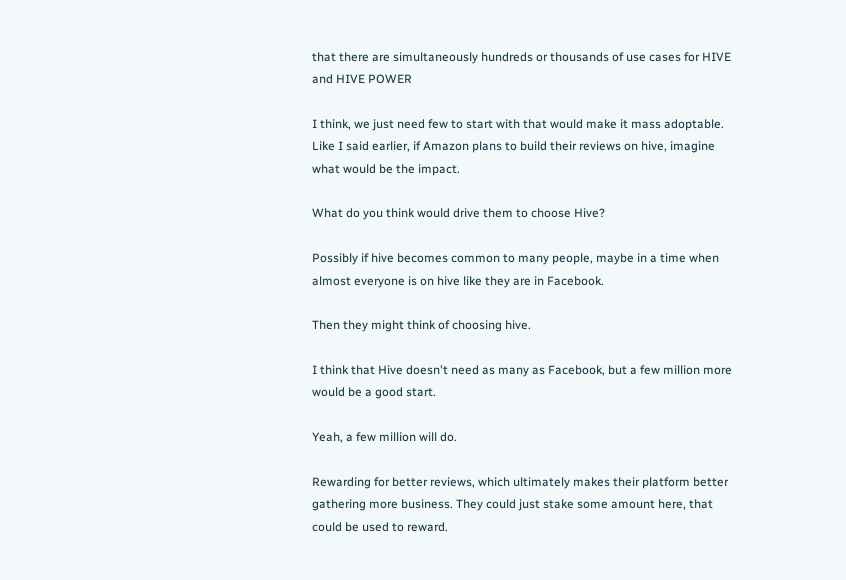that there are simultaneously hundreds or thousands of use cases for HIVE and HIVE POWER

I think, we just need few to start with that would make it mass adoptable. Like I said earlier, if Amazon plans to build their reviews on hive, imagine what would be the impact.

What do you think would drive them to choose Hive?

Possibly if hive becomes common to many people, maybe in a time when almost everyone is on hive like they are in Facebook.

Then they might think of choosing hive.

I think that Hive doesn't need as many as Facebook, but a few million more would be a good start.

Yeah, a few million will do.

Rewarding for better reviews, which ultimately makes their platform better gathering more business. They could just stake some amount here, that could be used to reward.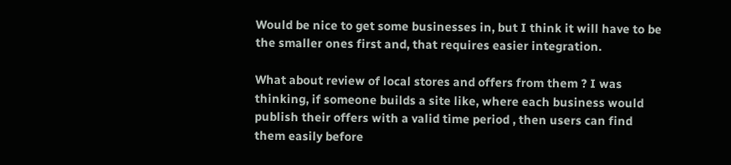Would be nice to get some businesses in, but I think it will have to be the smaller ones first and, that requires easier integration.

What about review of local stores and offers from them ? I was thinking, if someone builds a site like, where each business would publish their offers with a valid time period , then users can find them easily before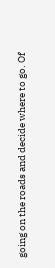going on the roads and decide where to go. Of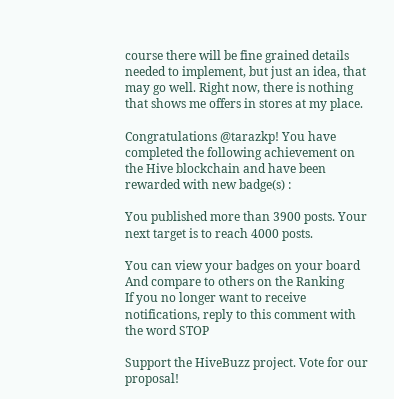course there will be fine grained details needed to implement, but just an idea, that may go well. Right now, there is nothing that shows me offers in stores at my place.

Congratulations @tarazkp! You have completed the following achievement on the Hive blockchain and have been rewarded with new badge(s) :

You published more than 3900 posts. Your next target is to reach 4000 posts.

You can view your badges on your board And compare to others on the Ranking
If you no longer want to receive notifications, reply to this comment with the word STOP

Support the HiveBuzz project. Vote for our proposal!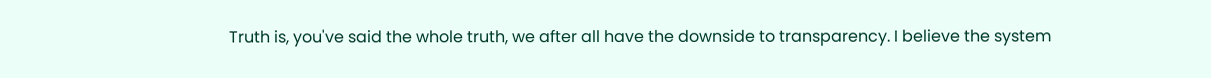Truth is, you've said the whole truth, we after all have the downside to transparency. I believe the system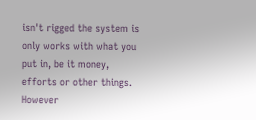isn't rigged the system is only works with what you put in, be it money, efforts or other things. However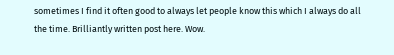sometimes I find it often good to always let people know this which I always do all the time. Brilliantly written post here. Wow.